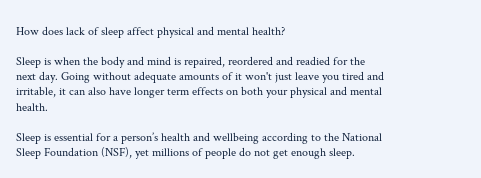How does lack of sleep affect physical and mental health?

Sleep is when the body and mind is repaired, reordered and readied for the next day. Going without adequate amounts of it won't just leave you tired and irritable, it can also have longer term effects on both your physical and mental health.

Sleep is essential for a person’s health and wellbeing according to the National Sleep Foundation (NSF), yet millions of people do not get enough sleep.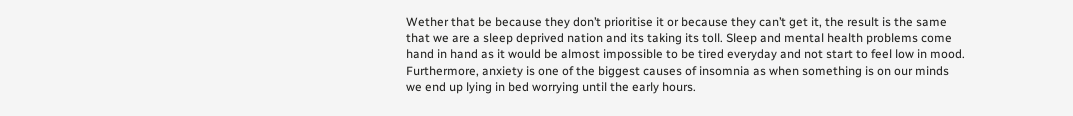Wether that be because they don’t prioritise it or because they can’t get it, the result is the same that we are a sleep deprived nation and its taking its toll. Sleep and mental health problems come hand in hand as it would be almost impossible to be tired everyday and not start to feel low in mood. Furthermore, anxiety is one of the biggest causes of insomnia as when something is on our minds we end up lying in bed worrying until the early hours.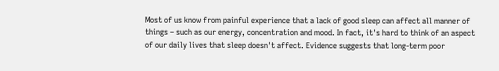Most of us know from painful experience that a lack of good sleep can affect all manner of things – such as our energy, concentration and mood. In fact, it's hard to think of an aspect of our daily lives that sleep doesn't affect. Evidence suggests that long-term poor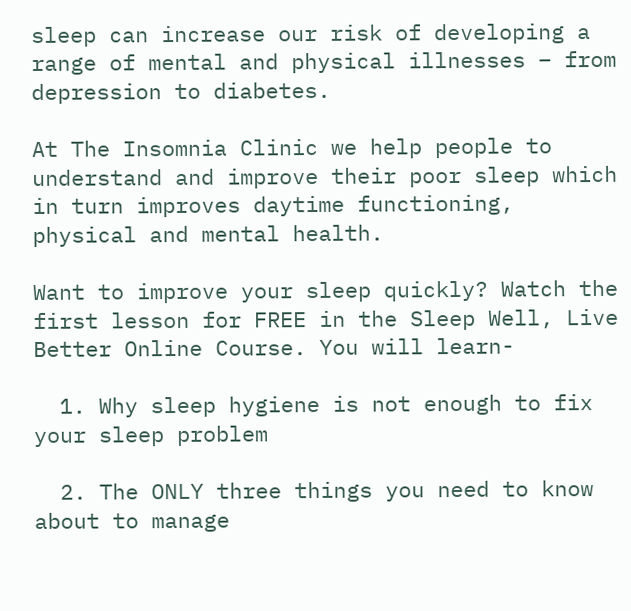sleep can increase our risk of developing a range of mental and physical illnesses – from depression to diabetes.

At The Insomnia Clinic we help people to understand and improve their poor sleep which in turn improves daytime functioning, physical and mental health.

Want to improve your sleep quickly? Watch the first lesson for FREE in the Sleep Well, Live Better Online Course. You will learn-

  1. Why sleep hygiene is not enough to fix your sleep problem

  2. The ONLY three things you need to know about to manage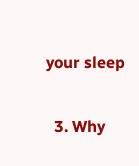your sleep

  3. Why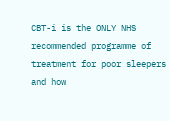CBT-i is the ONLY NHS recommended programme of treatment for poor sleepers and how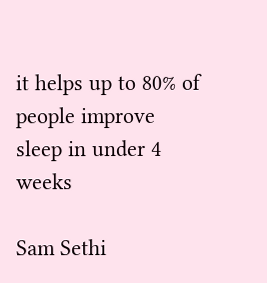it helps up to 80% of people improve sleep in under 4 weeks

Sam Sethi